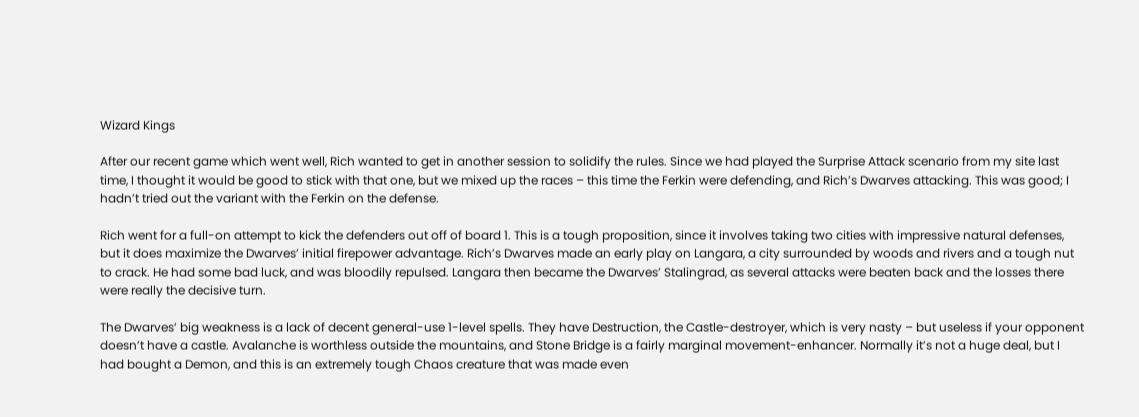Wizard Kings

After our recent game which went well, Rich wanted to get in another session to solidify the rules. Since we had played the Surprise Attack scenario from my site last time, I thought it would be good to stick with that one, but we mixed up the races – this time the Ferkin were defending, and Rich’s Dwarves attacking. This was good; I hadn’t tried out the variant with the Ferkin on the defense.

Rich went for a full-on attempt to kick the defenders out off of board 1. This is a tough proposition, since it involves taking two cities with impressive natural defenses, but it does maximize the Dwarves’ initial firepower advantage. Rich’s Dwarves made an early play on Langara, a city surrounded by woods and rivers and a tough nut to crack. He had some bad luck, and was bloodily repulsed. Langara then became the Dwarves’ Stalingrad, as several attacks were beaten back and the losses there were really the decisive turn.

The Dwarves’ big weakness is a lack of decent general-use 1-level spells. They have Destruction, the Castle-destroyer, which is very nasty – but useless if your opponent doesn’t have a castle. Avalanche is worthless outside the mountains, and Stone Bridge is a fairly marginal movement-enhancer. Normally it’s not a huge deal, but I had bought a Demon, and this is an extremely tough Chaos creature that was made even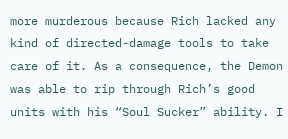more murderous because Rich lacked any kind of directed-damage tools to take care of it. As a consequence, the Demon was able to rip through Rich’s good units with his “Soul Sucker” ability. I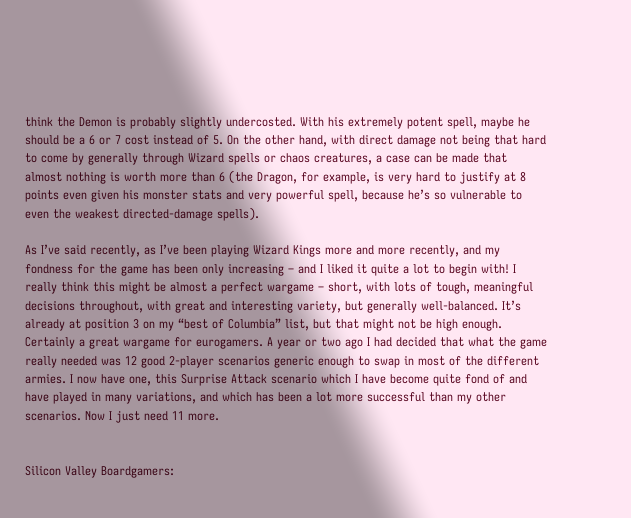think the Demon is probably slightly undercosted. With his extremely potent spell, maybe he should be a 6 or 7 cost instead of 5. On the other hand, with direct damage not being that hard to come by generally through Wizard spells or chaos creatures, a case can be made that almost nothing is worth more than 6 (the Dragon, for example, is very hard to justify at 8 points even given his monster stats and very powerful spell, because he’s so vulnerable to even the weakest directed-damage spells).

As I’ve said recently, as I’ve been playing Wizard Kings more and more recently, and my fondness for the game has been only increasing – and I liked it quite a lot to begin with! I really think this might be almost a perfect wargame – short, with lots of tough, meaningful decisions throughout, with great and interesting variety, but generally well-balanced. It’s already at position 3 on my “best of Columbia” list, but that might not be high enough. Certainly a great wargame for eurogamers. A year or two ago I had decided that what the game really needed was 12 good 2-player scenarios generic enough to swap in most of the different armies. I now have one, this Surprise Attack scenario which I have become quite fond of and have played in many variations, and which has been a lot more successful than my other scenarios. Now I just need 11 more.


Silicon Valley Boardgamers: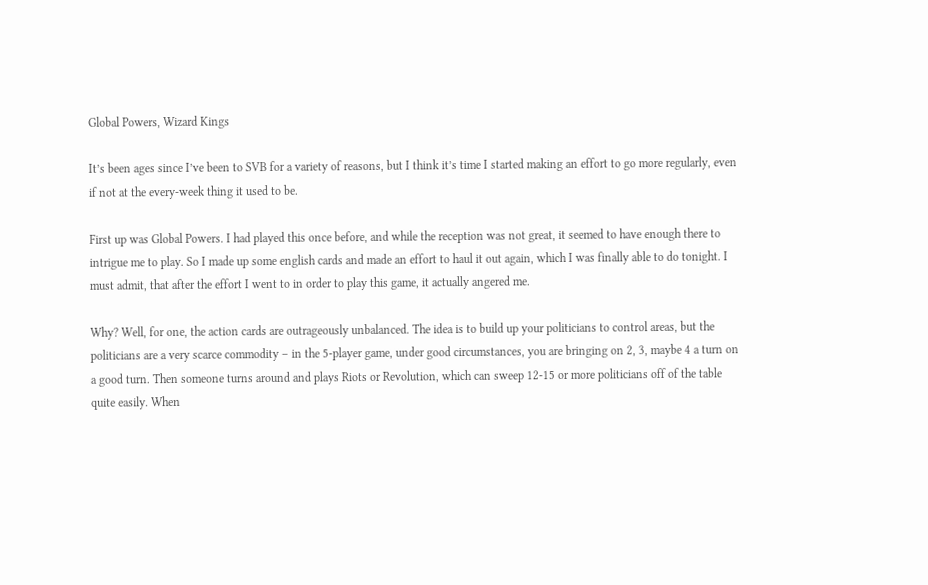Global Powers, Wizard Kings

It’s been ages since I’ve been to SVB for a variety of reasons, but I think it’s time I started making an effort to go more regularly, even if not at the every-week thing it used to be.

First up was Global Powers. I had played this once before, and while the reception was not great, it seemed to have enough there to intrigue me to play. So I made up some english cards and made an effort to haul it out again, which I was finally able to do tonight. I must admit, that after the effort I went to in order to play this game, it actually angered me.

Why? Well, for one, the action cards are outrageously unbalanced. The idea is to build up your politicians to control areas, but the politicians are a very scarce commodity – in the 5-player game, under good circumstances, you are bringing on 2, 3, maybe 4 a turn on a good turn. Then someone turns around and plays Riots or Revolution, which can sweep 12-15 or more politicians off of the table quite easily. When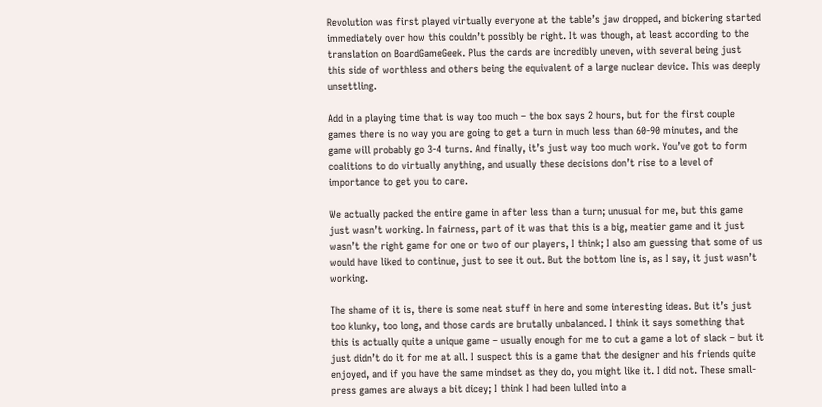Revolution was first played virtually everyone at the table’s jaw dropped, and bickering started immediately over how this couldn’t possibly be right. It was though, at least according to the translation on BoardGameGeek. Plus the cards are incredibly uneven, with several being just this side of worthless and others being the equivalent of a large nuclear device. This was deeply unsettling.

Add in a playing time that is way too much – the box says 2 hours, but for the first couple games there is no way you are going to get a turn in much less than 60-90 minutes, and the game will probably go 3-4 turns. And finally, it’s just way too much work. You’ve got to form coalitions to do virtually anything, and usually these decisions don’t rise to a level of importance to get you to care.

We actually packed the entire game in after less than a turn; unusual for me, but this game just wasn’t working. In fairness, part of it was that this is a big, meatier game and it just wasn’t the right game for one or two of our players, I think; I also am guessing that some of us would have liked to continue, just to see it out. But the bottom line is, as I say, it just wasn’t working.

The shame of it is, there is some neat stuff in here and some interesting ideas. But it’s just too klunky, too long, and those cards are brutally unbalanced. I think it says something that this is actually quite a unique game – usually enough for me to cut a game a lot of slack – but it just didn’t do it for me at all. I suspect this is a game that the designer and his friends quite enjoyed, and if you have the same mindset as they do, you might like it. I did not. These small-press games are always a bit dicey; I think I had been lulled into a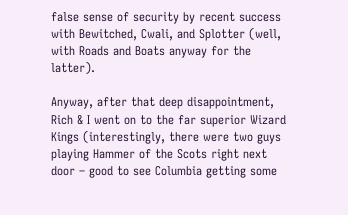false sense of security by recent success with Bewitched, Cwali, and Splotter (well, with Roads and Boats anyway for the latter).

Anyway, after that deep disappointment, Rich & I went on to the far superior Wizard Kings (interestingly, there were two guys playing Hammer of the Scots right next door – good to see Columbia getting some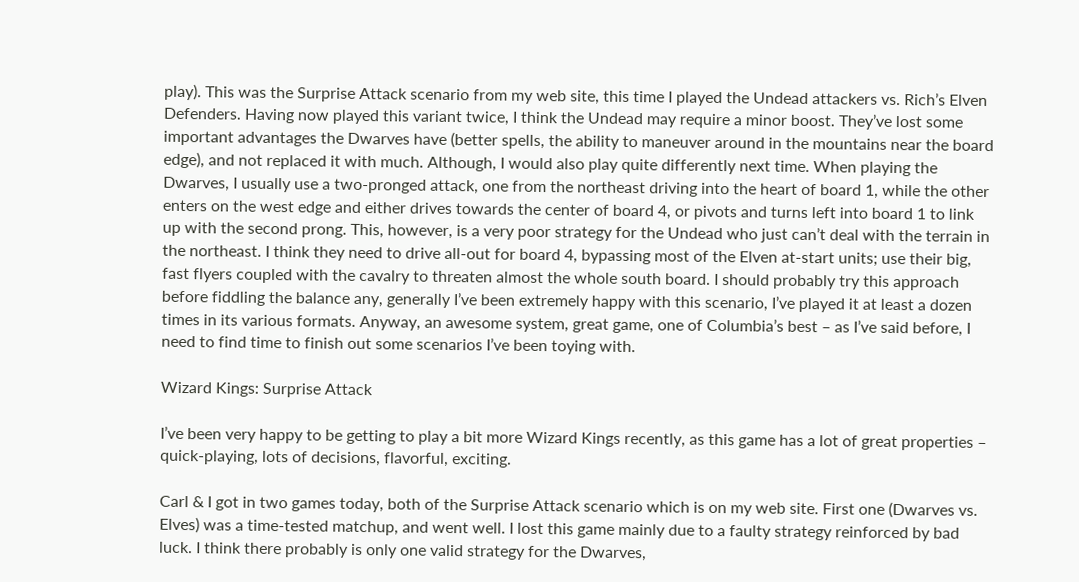play). This was the Surprise Attack scenario from my web site, this time I played the Undead attackers vs. Rich’s Elven Defenders. Having now played this variant twice, I think the Undead may require a minor boost. They’ve lost some important advantages the Dwarves have (better spells, the ability to maneuver around in the mountains near the board edge), and not replaced it with much. Although, I would also play quite differently next time. When playing the Dwarves, I usually use a two-pronged attack, one from the northeast driving into the heart of board 1, while the other enters on the west edge and either drives towards the center of board 4, or pivots and turns left into board 1 to link up with the second prong. This, however, is a very poor strategy for the Undead who just can’t deal with the terrain in the northeast. I think they need to drive all-out for board 4, bypassing most of the Elven at-start units; use their big, fast flyers coupled with the cavalry to threaten almost the whole south board. I should probably try this approach before fiddling the balance any, generally I’ve been extremely happy with this scenario, I’ve played it at least a dozen times in its various formats. Anyway, an awesome system, great game, one of Columbia’s best – as I’ve said before, I need to find time to finish out some scenarios I’ve been toying with.

Wizard Kings: Surprise Attack

I’ve been very happy to be getting to play a bit more Wizard Kings recently, as this game has a lot of great properties – quick-playing, lots of decisions, flavorful, exciting.

Carl & I got in two games today, both of the Surprise Attack scenario which is on my web site. First one (Dwarves vs. Elves) was a time-tested matchup, and went well. I lost this game mainly due to a faulty strategy reinforced by bad luck. I think there probably is only one valid strategy for the Dwarves,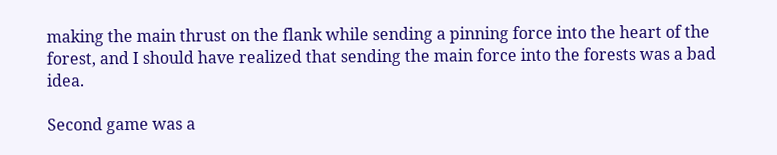making the main thrust on the flank while sending a pinning force into the heart of the forest, and I should have realized that sending the main force into the forests was a bad idea.

Second game was a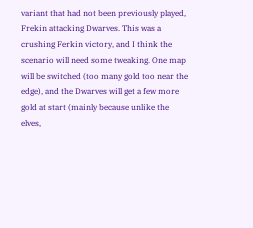variant that had not been previously played, Frekin attacking Dwarves. This was a crushing Ferkin victory, and I think the scenario will need some tweaking. One map will be switched (too many gold too near the edge), and the Dwarves will get a few more gold at start (mainly because unlike the elves,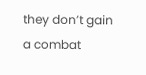they don’t gain a combat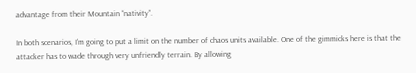advantage from their Mountain “nativity”.

In both scenarios, I’m going to put a limit on the number of chaos units available. One of the gimmicks here is that the attacker has to wade through very unfriendly terrain. By allowing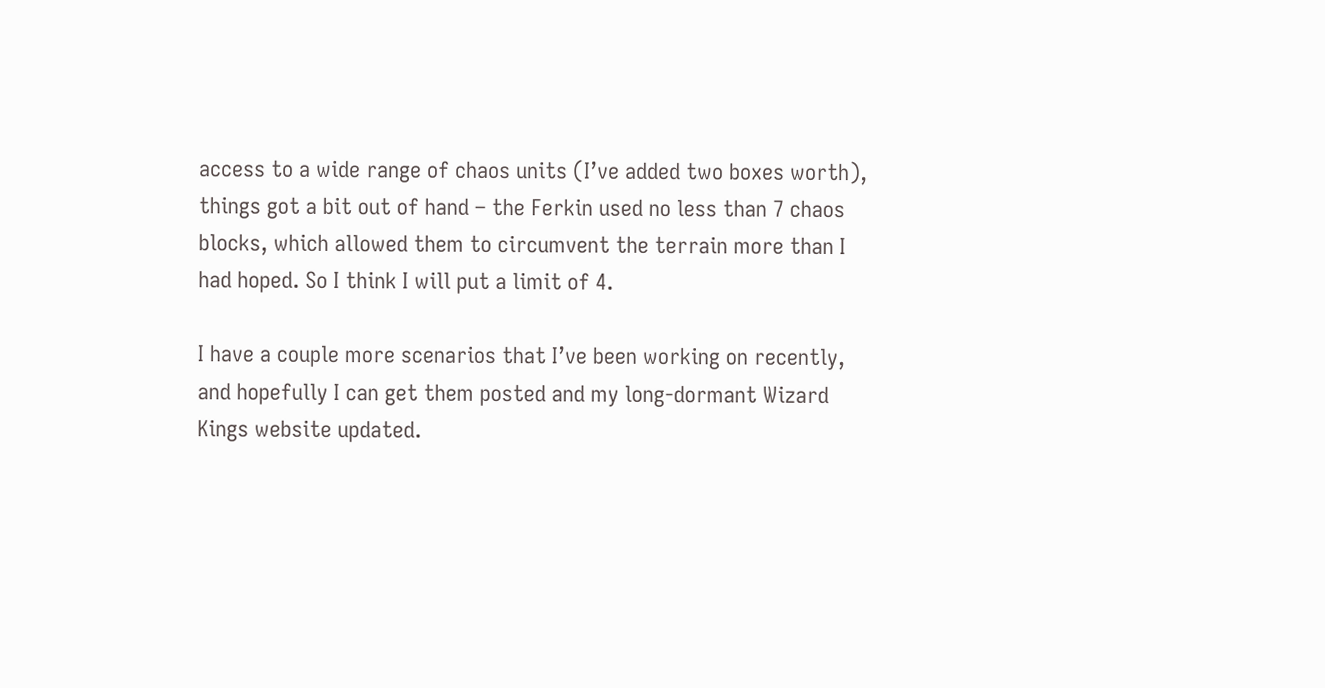access to a wide range of chaos units (I’ve added two boxes worth), things got a bit out of hand – the Ferkin used no less than 7 chaos blocks, which allowed them to circumvent the terrain more than I had hoped. So I think I will put a limit of 4.

I have a couple more scenarios that I’ve been working on recently, and hopefully I can get them posted and my long-dormant Wizard Kings website updated.